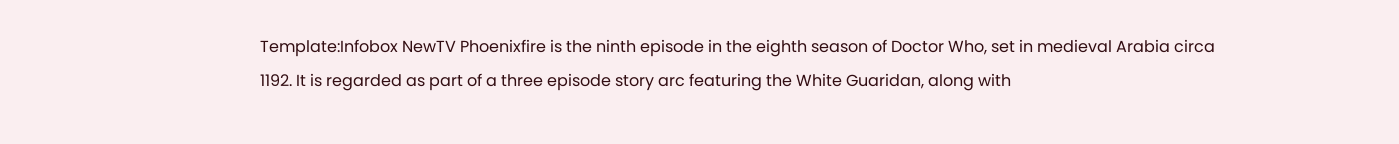Template:Infobox NewTV Phoenixfire is the ninth episode in the eighth season of Doctor Who, set in medieval Arabia circa 1192. It is regarded as part of a three episode story arc featuring the White Guaridan, along with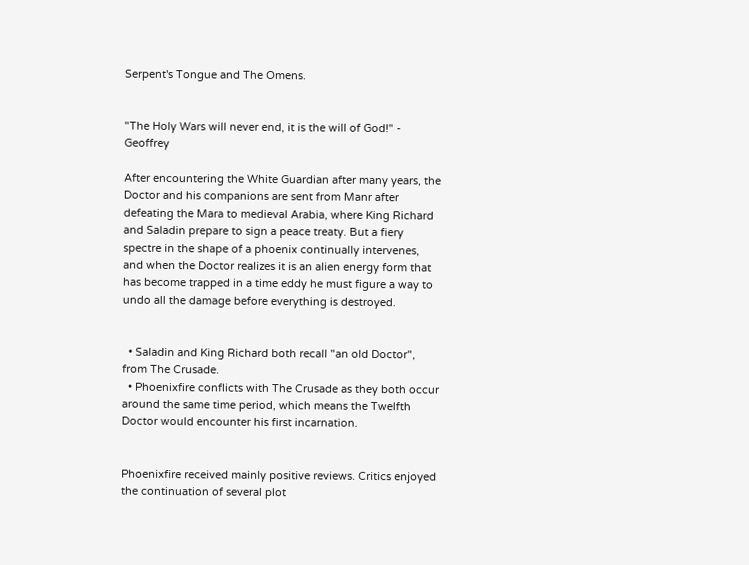Serpent's Tongue and The Omens.


"The Holy Wars will never end, it is the will of God!" - Geoffrey

After encountering the White Guardian after many years, the Doctor and his companions are sent from Manr after defeating the Mara to medieval Arabia, where King Richard and Saladin prepare to sign a peace treaty. But a fiery spectre in the shape of a phoenix continually intervenes, and when the Doctor realizes it is an alien energy form that has become trapped in a time eddy he must figure a way to undo all the damage before everything is destroyed.


  • Saladin and King Richard both recall "an old Doctor", from The Crusade.
  • Phoenixfire conflicts with The Crusade as they both occur around the same time period, which means the Twelfth Doctor would encounter his first incarnation.


Phoenixfire received mainly positive reviews. Critics enjoyed the continuation of several plot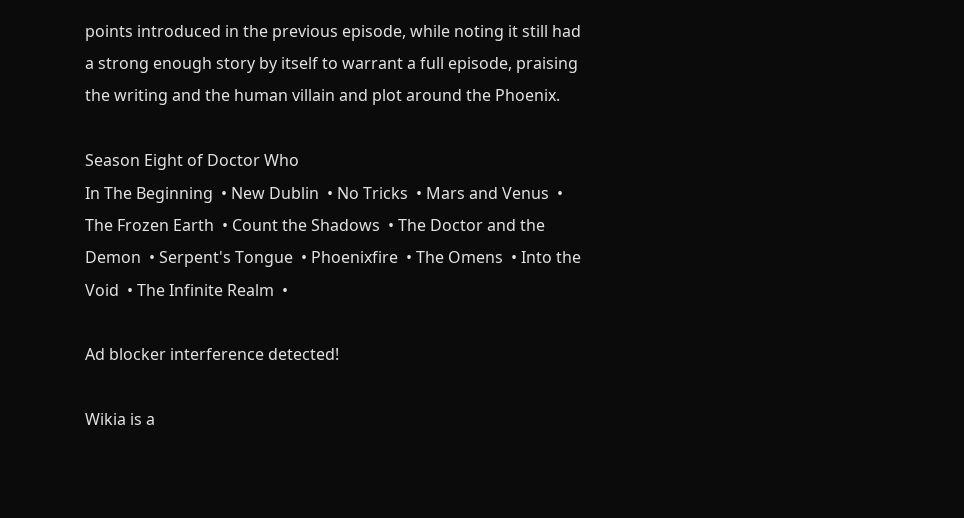points introduced in the previous episode, while noting it still had a strong enough story by itself to warrant a full episode, praising the writing and the human villain and plot around the Phoenix.

Season Eight of Doctor Who
In The Beginning  • New Dublin  • No Tricks  • Mars and Venus  • The Frozen Earth  • Count the Shadows  • The Doctor and the Demon  • Serpent's Tongue  • Phoenixfire  • The Omens  • Into the Void  • The Infinite Realm  •

Ad blocker interference detected!

Wikia is a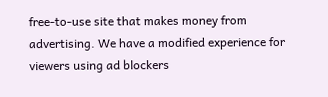free-to-use site that makes money from advertising. We have a modified experience for viewers using ad blockers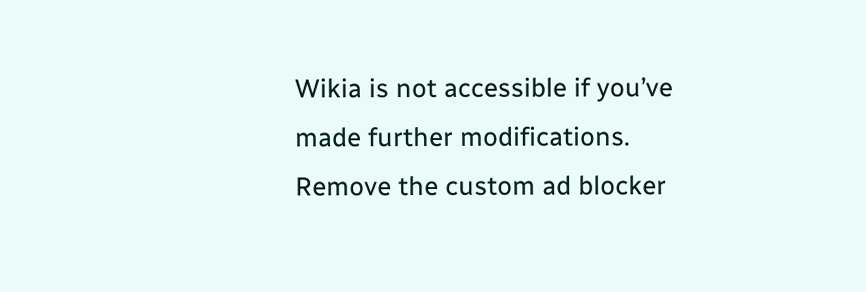Wikia is not accessible if you’ve made further modifications. Remove the custom ad blocker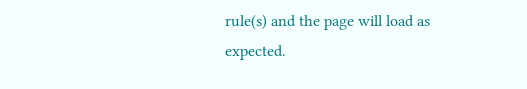rule(s) and the page will load as expected.